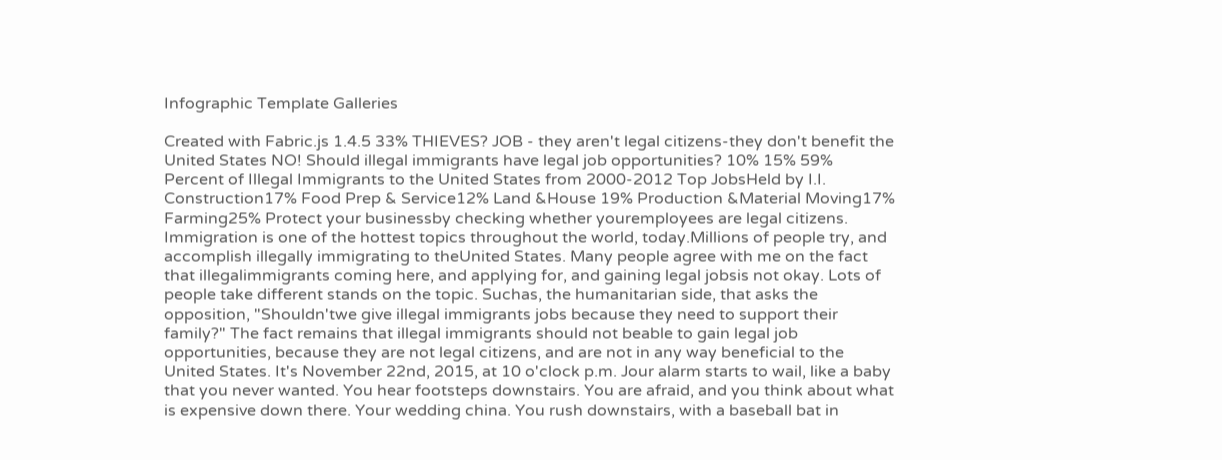Infographic Template Galleries

Created with Fabric.js 1.4.5 33% THIEVES? JOB - they aren't legal citizens-they don't benefit the United States NO! Should illegal immigrants have legal job opportunities? 10% 15% 59% Percent of Illegal Immigrants to the United States from 2000-2012 Top JobsHeld by I.I. Construction17% Food Prep & Service12% Land &House 19% Production &Material Moving17% Farming25% Protect your businessby checking whether youremployees are legal citizens. Immigration is one of the hottest topics throughout the world, today.Millions of people try, and accomplish illegally immigrating to theUnited States. Many people agree with me on the fact that illegalimmigrants coming here, and applying for, and gaining legal jobsis not okay. Lots of people take different stands on the topic. Suchas, the humanitarian side, that asks the opposition, "Shouldn'twe give illegal immigrants jobs because they need to support their family?" The fact remains that illegal immigrants should not beable to gain legal job opportunities, because they are not legal citizens, and are not in any way beneficial to the United States. It's November 22nd, 2015, at 10 o'clock p.m. Jour alarm starts to wail, like a baby that you never wanted. You hear footsteps downstairs. You are afraid, and you think about what is expensive down there. Your wedding china. You rush downstairs, with a baseball bat in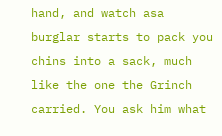hand, and watch asa burglar starts to pack you chins into a sack, much like the one the Grinch carried. You ask him what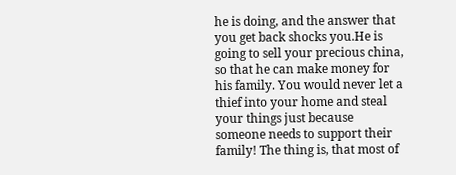he is doing, and the answer that you get back shocks you.He is going to sell your precious china, so that he can make money for his family. You would never let a thief into your home and steal your things just because someone needs to support their family! The thing is, that most of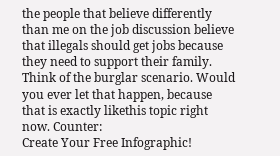the people that believe differently than me on the job discussion believe that illegals should get jobs because they need to support their family. Think of the burglar scenario. Would you ever let that happen, because that is exactly likethis topic right now. Counter:
Create Your Free Infographic!